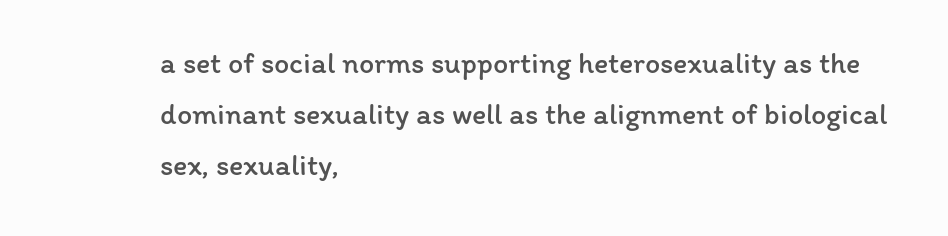a set of social norms supporting heterosexuality as the dominant sexuality as well as the alignment of biological sex, sexuality,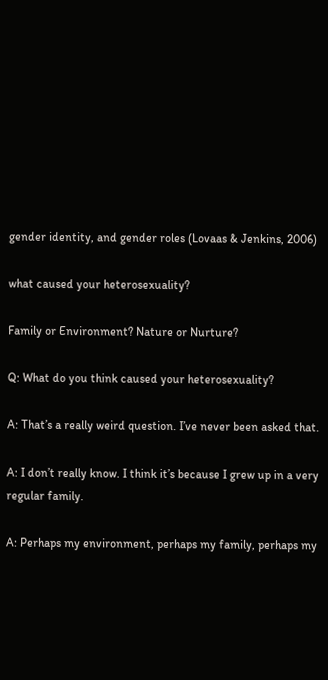gender identity, and gender roles (Lovaas & Jenkins, 2006)

what caused your heterosexuality?

Family or Environment? Nature or Nurture?

Q: What do you think caused your heterosexuality?

A: That’s a really weird question. I’ve never been asked that.

A: I don’t really know. I think it’s because I grew up in a very regular family.

A: Perhaps my environment, perhaps my family, perhaps my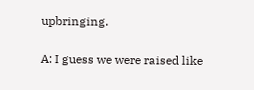upbringing.

A: I guess we were raised like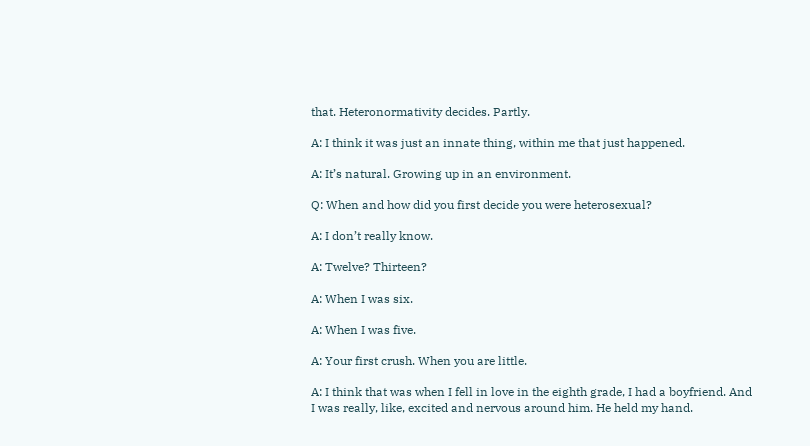that. Heteronormativity decides. Partly.

A: I think it was just an innate thing, within me that just happened.

A: It’s natural. Growing up in an environment.

Q: When and how did you first decide you were heterosexual?

A: I don’t really know.

A: Twelve? Thirteen?

A: When I was six.

A: When I was five.

A: Your first crush. When you are little.

A: I think that was when I fell in love in the eighth grade, I had a boyfriend. And I was really, like, excited and nervous around him. He held my hand.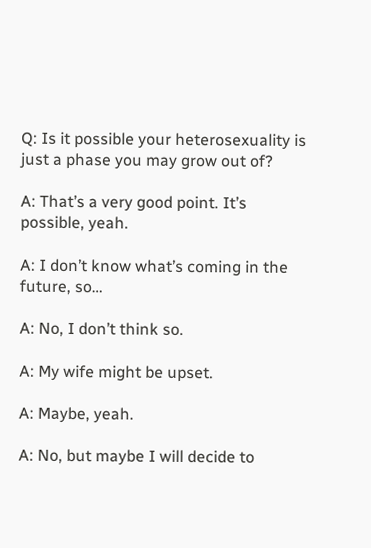Q: Is it possible your heterosexuality is just a phase you may grow out of?

A: That’s a very good point. It’s possible, yeah.

A: I don’t know what’s coming in the future, so…

A: No, I don’t think so.

A: My wife might be upset.

A: Maybe, yeah.

A: No, but maybe I will decide to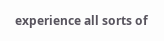experience all sorts of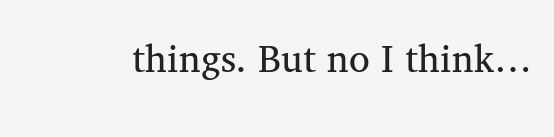things. But no I think…